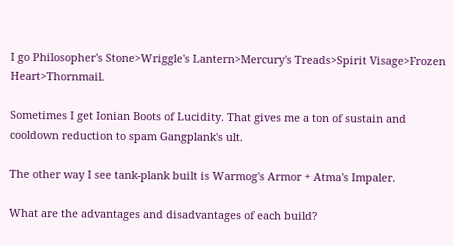I go Philosopher's Stone>Wriggle's Lantern>Mercury's Treads>Spirit Visage>Frozen Heart>Thornmail.

Sometimes I get Ionian Boots of Lucidity. That gives me a ton of sustain and cooldown reduction to spam Gangplank's ult.

The other way I see tank-plank built is Warmog's Armor + Atma's Impaler.

What are the advantages and disadvantages of each build?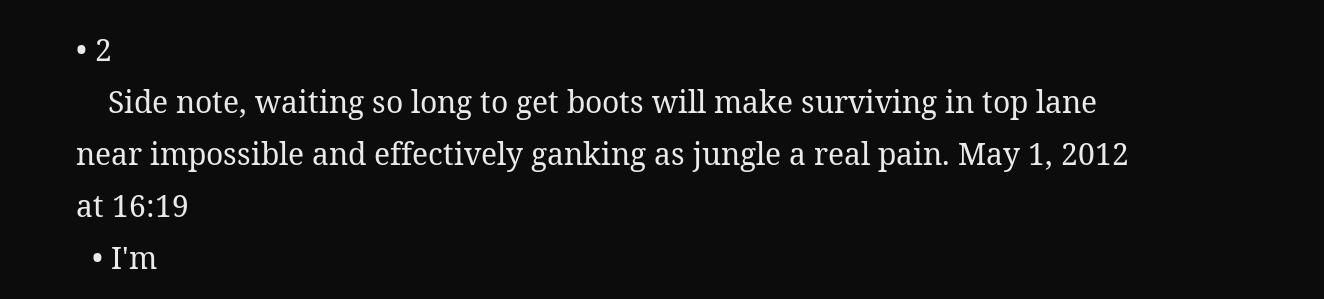• 2
    Side note, waiting so long to get boots will make surviving in top lane near impossible and effectively ganking as jungle a real pain. May 1, 2012 at 16:19
  • I'm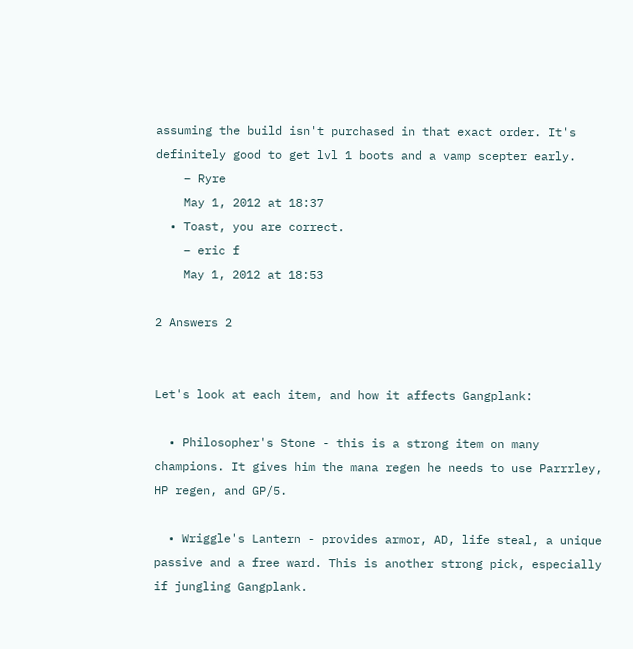assuming the build isn't purchased in that exact order. It's definitely good to get lvl 1 boots and a vamp scepter early.
    – Ryre
    May 1, 2012 at 18:37
  • Toast, you are correct.
    – eric f
    May 1, 2012 at 18:53

2 Answers 2


Let's look at each item, and how it affects Gangplank:

  • Philosopher's Stone - this is a strong item on many champions. It gives him the mana regen he needs to use Parrrley, HP regen, and GP/5.

  • Wriggle's Lantern - provides armor, AD, life steal, a unique passive and a free ward. This is another strong pick, especially if jungling Gangplank.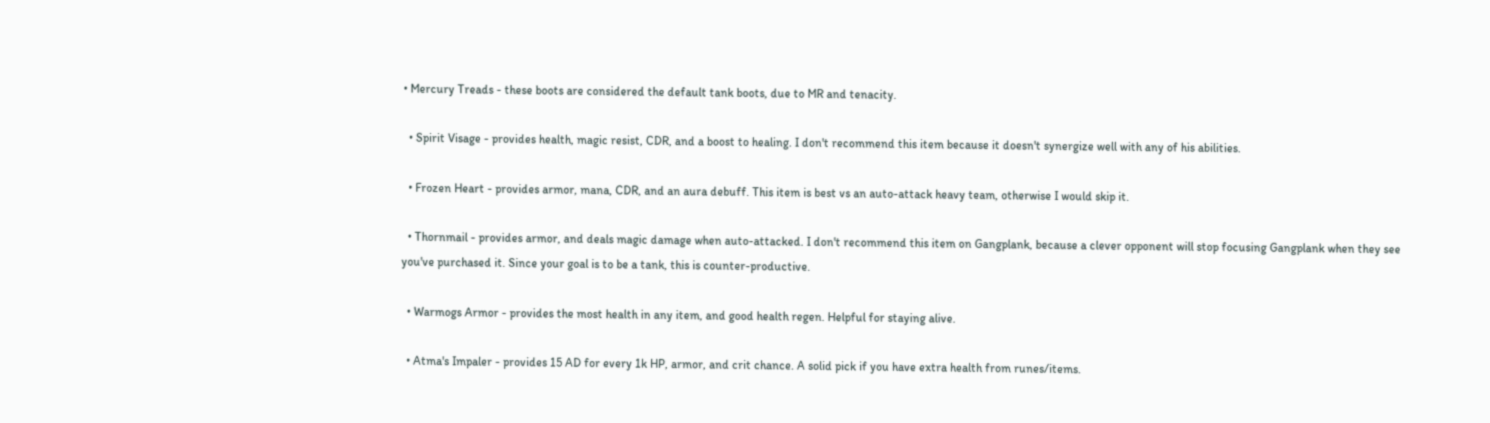• Mercury Treads - these boots are considered the default tank boots, due to MR and tenacity.

  • Spirit Visage - provides health, magic resist, CDR, and a boost to healing. I don't recommend this item because it doesn't synergize well with any of his abilities.

  • Frozen Heart - provides armor, mana, CDR, and an aura debuff. This item is best vs an auto-attack heavy team, otherwise I would skip it.

  • Thornmail - provides armor, and deals magic damage when auto-attacked. I don't recommend this item on Gangplank, because a clever opponent will stop focusing Gangplank when they see you've purchased it. Since your goal is to be a tank, this is counter-productive.

  • Warmogs Armor - provides the most health in any item, and good health regen. Helpful for staying alive.

  • Atma's Impaler - provides 15 AD for every 1k HP, armor, and crit chance. A solid pick if you have extra health from runes/items.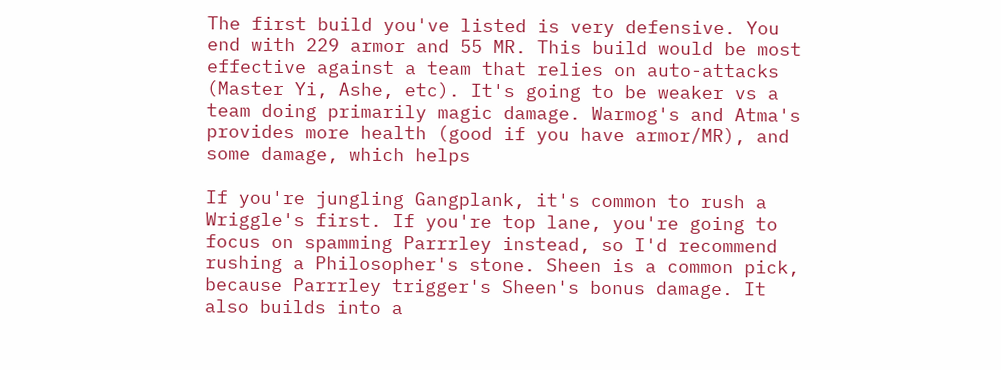The first build you've listed is very defensive. You end with 229 armor and 55 MR. This build would be most effective against a team that relies on auto-attacks (Master Yi, Ashe, etc). It's going to be weaker vs a team doing primarily magic damage. Warmog's and Atma's provides more health (good if you have armor/MR), and some damage, which helps

If you're jungling Gangplank, it's common to rush a Wriggle's first. If you're top lane, you're going to focus on spamming Parrrley instead, so I'd recommend rushing a Philosopher's stone. Sheen is a common pick, because Parrrley trigger's Sheen's bonus damage. It also builds into a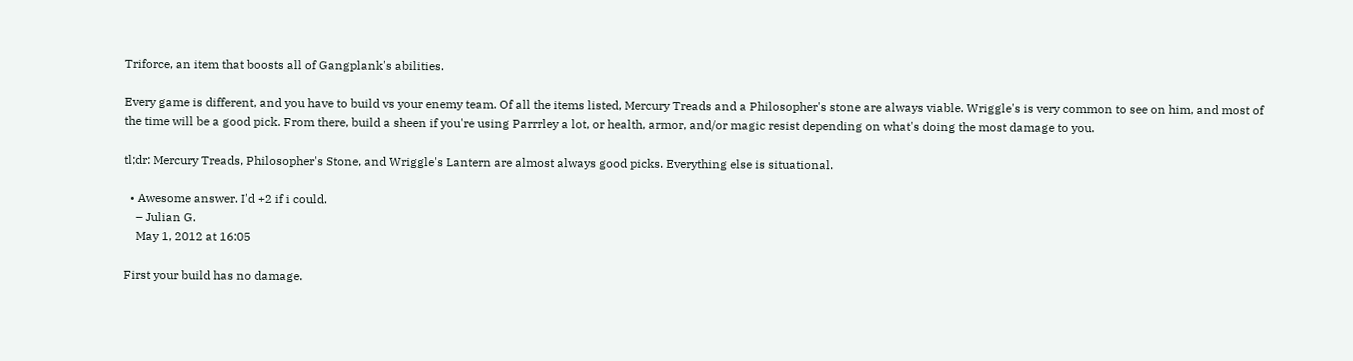Triforce, an item that boosts all of Gangplank's abilities.

Every game is different, and you have to build vs your enemy team. Of all the items listed, Mercury Treads and a Philosopher's stone are always viable. Wriggle's is very common to see on him, and most of the time will be a good pick. From there, build a sheen if you're using Parrrley a lot, or health, armor, and/or magic resist depending on what's doing the most damage to you.

tl;dr: Mercury Treads, Philosopher's Stone, and Wriggle's Lantern are almost always good picks. Everything else is situational.

  • Awesome answer. I'd +2 if i could.
    – Julian G.
    May 1, 2012 at 16:05

First your build has no damage.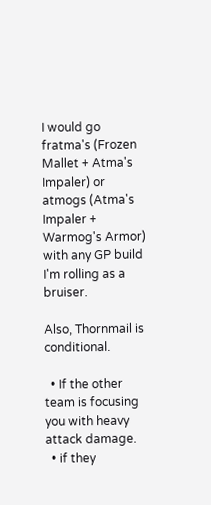I would go fratma's (Frozen Mallet + Atma's Impaler) or atmogs (Atma's Impaler + Warmog's Armor) with any GP build I'm rolling as a bruiser.

Also, Thornmail is conditional.

  • If the other team is focusing you with heavy attack damage.
  • if they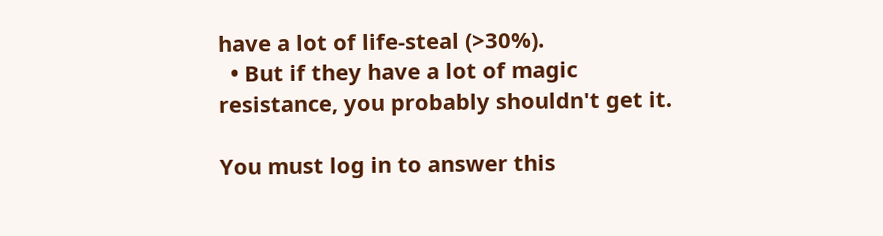have a lot of life-steal (>30%).
  • But if they have a lot of magic resistance, you probably shouldn't get it.

You must log in to answer this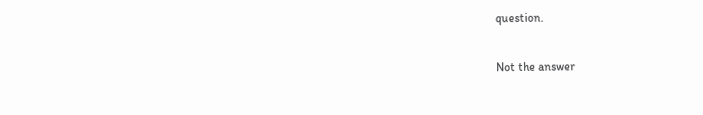question.

Not the answer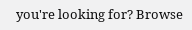you're looking for? Browse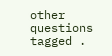other questions tagged .